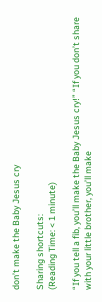don’t make the Baby Jesus cry

Sharing shortcuts:
(Reading Time: < 1 minute)

“If you tell a fib, you’ll make the Baby Jesus cry!” “If you don’t share with your little brother, you’ll make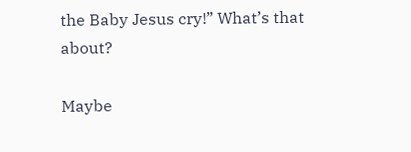the Baby Jesus cry!” What’s that about?

Maybe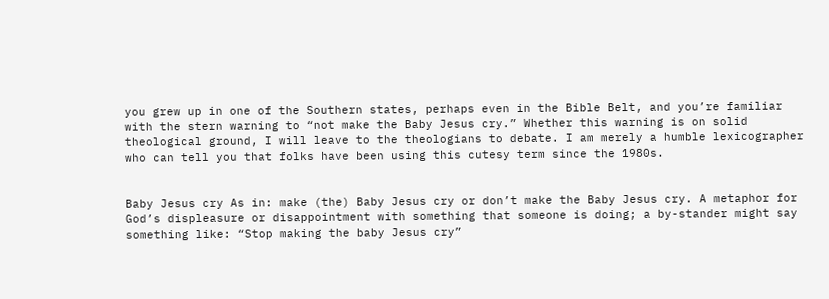you grew up in one of the Southern states, perhaps even in the Bible Belt, and you’re familiar with the stern warning to “not make the Baby Jesus cry.” Whether this warning is on solid theological ground, I will leave to the theologians to debate. I am merely a humble lexicographer who can tell you that folks have been using this cutesy term since the 1980s.


Baby Jesus cry As in: make (the) Baby Jesus cry or don’t make the Baby Jesus cry. A metaphor for God’s displeasure or disappointment with something that someone is doing; a by-stander might say something like: “Stop making the baby Jesus cry”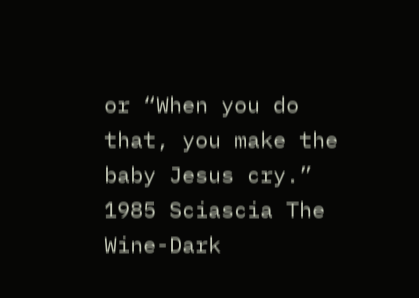or “When you do that, you make the baby Jesus cry.”
1985 Sciascia The Wine-Dark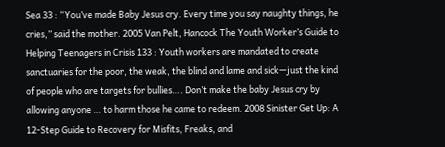Sea 33 : “You’ve made Baby Jesus cry. Every time you say naughty things, he cries,” said the mother. 2005 Van Pelt, Hancock The Youth Worker’s Guide to Helping Teenagers in Crisis 133 : Youth workers are mandated to create sanctuaries for the poor, the weak, the blind and lame and sick—just the kind of people who are targets for bullies…. Don’t make the baby Jesus cry by allowing anyone … to harm those he came to redeem. 2008 Sinister Get Up: A 12-Step Guide to Recovery for Misfits, Freaks, and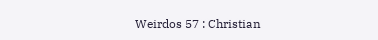Weirdos 57 : Christian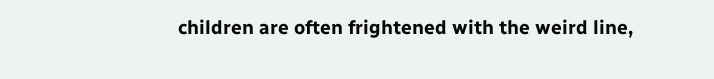children are often frightened with the weird line,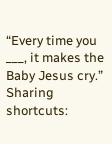“Every time you ___, it makes the Baby Jesus cry.”
Sharing shortcuts: